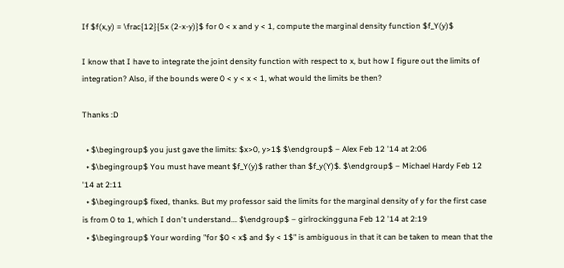If $f(x,y) = \frac{12}{5x (2-x-y)}$ for 0 < x and y < 1, compute the marginal density function $f_Y(y)$

I know that I have to integrate the joint density function with respect to x, but how I figure out the limits of integration? Also, if the bounds were 0 < y < x < 1, what would the limits be then?

Thanks :D

  • $\begingroup$ you just gave the limits: $x>0, y>1$ $\endgroup$ – Alex Feb 12 '14 at 2:06
  • $\begingroup$ You must have meant $f_Y(y)$ rather than $f_y(Y)$. $\endgroup$ – Michael Hardy Feb 12 '14 at 2:11
  • $\begingroup$ fixed, thanks. But my professor said the limits for the marginal density of y for the first case is from 0 to 1, which I don't understand... $\endgroup$ – girlrockingguna Feb 12 '14 at 2:19
  • $\begingroup$ Your wording "for $0 < x$ and $y < 1$" is ambiguous in that it can be taken to mean that the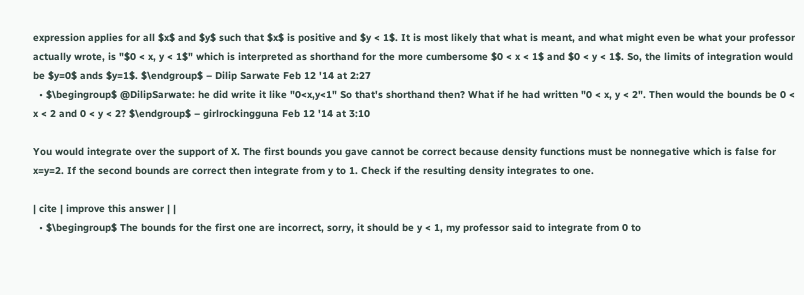expression applies for all $x$ and $y$ such that $x$ is positive and $y < 1$. It is most likely that what is meant, and what might even be what your professor actually wrote, is "$0 < x, y < 1$" which is interpreted as shorthand for the more cumbersome $0 < x < 1$ and $0 < y < 1$. So, the limits of integration would be $y=0$ ands $y=1$. $\endgroup$ – Dilip Sarwate Feb 12 '14 at 2:27
  • $\begingroup$ @DilipSarwate: he did write it like "0<x,y<1" So that's shorthand then? What if he had written "0 < x, y < 2". Then would the bounds be 0 < x < 2 and 0 < y < 2? $\endgroup$ – girlrockingguna Feb 12 '14 at 3:10

You would integrate over the support of X. The first bounds you gave cannot be correct because density functions must be nonnegative which is false for x=y=2. If the second bounds are correct then integrate from y to 1. Check if the resulting density integrates to one.

| cite | improve this answer | |
  • $\begingroup$ The bounds for the first one are incorrect, sorry, it should be y < 1, my professor said to integrate from 0 to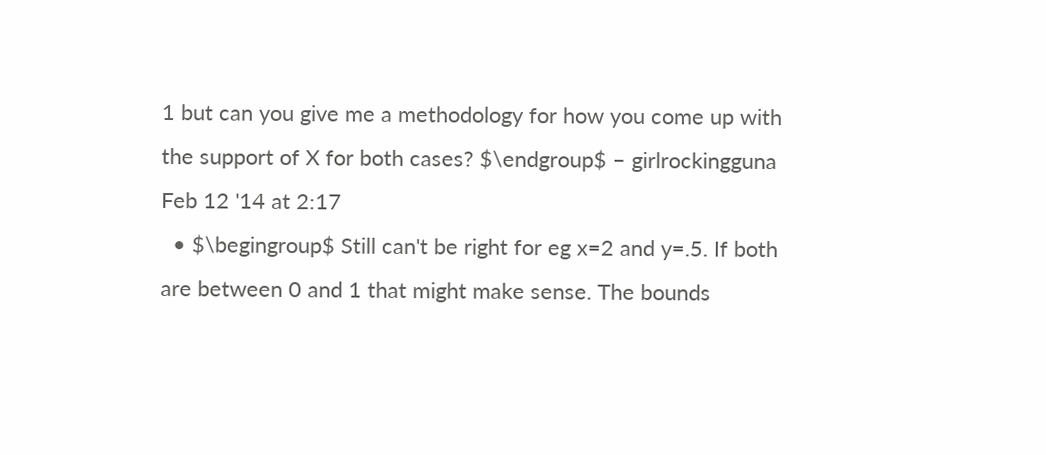1 but can you give me a methodology for how you come up with the support of X for both cases? $\endgroup$ – girlrockingguna Feb 12 '14 at 2:17
  • $\begingroup$ Still can't be right for eg x=2 and y=.5. If both are between 0 and 1 that might make sense. The bounds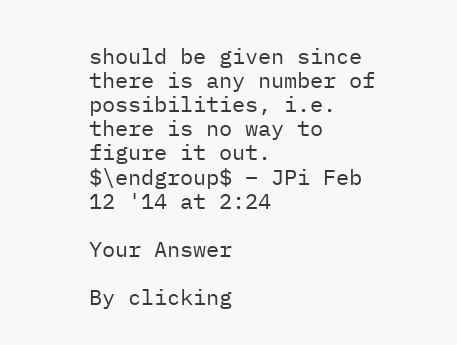should be given since there is any number of possibilities, i.e. there is no way to figure it out. $\endgroup$ – JPi Feb 12 '14 at 2:24

Your Answer

By clicking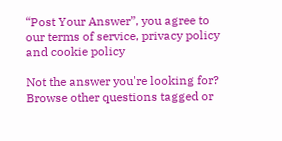“Post Your Answer”, you agree to our terms of service, privacy policy and cookie policy

Not the answer you're looking for? Browse other questions tagged or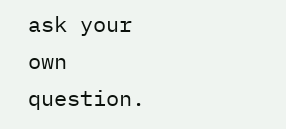ask your own question.